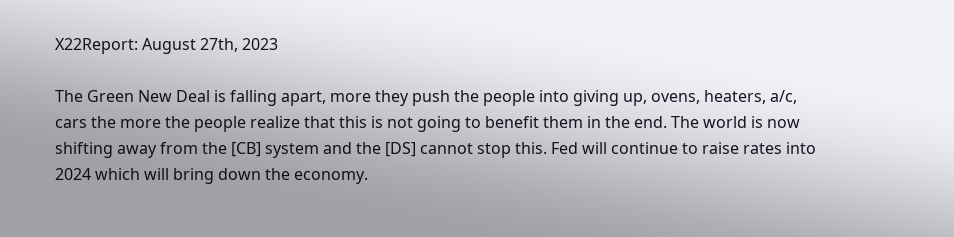X22Report: August 27th, 2023

The Green New Deal is falling apart, more they push the people into giving up, ovens, heaters, a/c, cars the more the people realize that this is not going to benefit them in the end. The world is now shifting away from the [CB] system and the [DS] cannot stop this. Fed will continue to raise rates into 2024 which will bring down the economy.